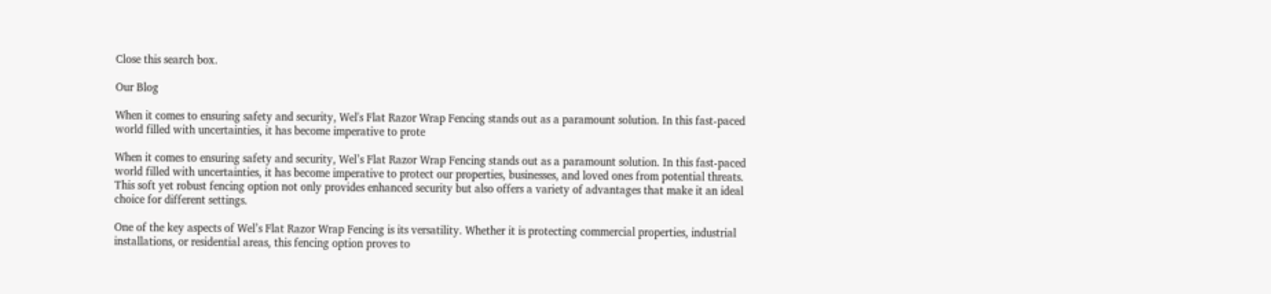Close this search box.

Our Blog

When it comes to ensuring safety and security, Wel's Flat Razor Wrap Fencing stands out as a paramount solution. In this fast-paced world filled with uncertainties, it has become imperative to prote

When it comes to ensuring safety and security, Wel’s Flat Razor Wrap Fencing stands out as a paramount solution. In this fast-paced world filled with uncertainties, it has become imperative to protect our properties, businesses, and loved ones from potential threats. This soft yet robust fencing option not only provides enhanced security but also offers a variety of advantages that make it an ideal choice for different settings.

One of the key aspects of Wel’s Flat Razor Wrap Fencing is its versatility. Whether it is protecting commercial properties, industrial installations, or residential areas, this fencing option proves to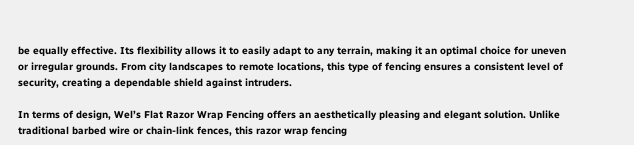be equally effective. Its flexibility allows it to easily adapt to any terrain, making it an optimal choice for uneven or irregular grounds. From city landscapes to remote locations, this type of fencing ensures a consistent level of security, creating a dependable shield against intruders.

In terms of design, Wel’s Flat Razor Wrap Fencing offers an aesthetically pleasing and elegant solution. Unlike traditional barbed wire or chain-link fences, this razor wrap fencing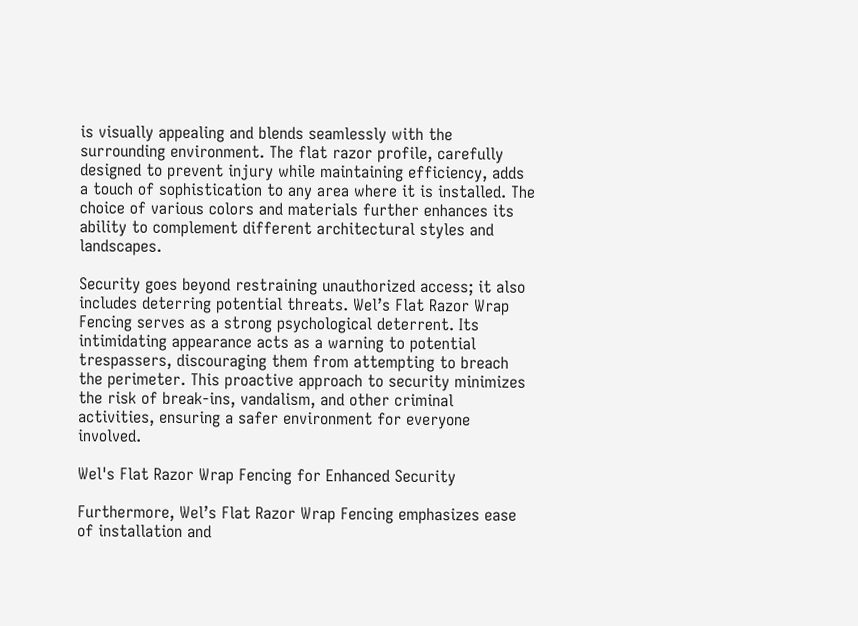is visually appealing and blends seamlessly with the surrounding environment. The flat razor profile, carefully designed to prevent injury while maintaining efficiency, adds a touch of sophistication to any area where it is installed. The choice of various colors and materials further enhances its ability to complement different architectural styles and landscapes.

Security goes beyond restraining unauthorized access; it also includes deterring potential threats. Wel’s Flat Razor Wrap Fencing serves as a strong psychological deterrent. Its intimidating appearance acts as a warning to potential trespassers, discouraging them from attempting to breach the perimeter. This proactive approach to security minimizes the risk of break-ins, vandalism, and other criminal activities, ensuring a safer environment for everyone involved.

Wel's Flat Razor Wrap Fencing for Enhanced Security

Furthermore, Wel’s Flat Razor Wrap Fencing emphasizes ease of installation and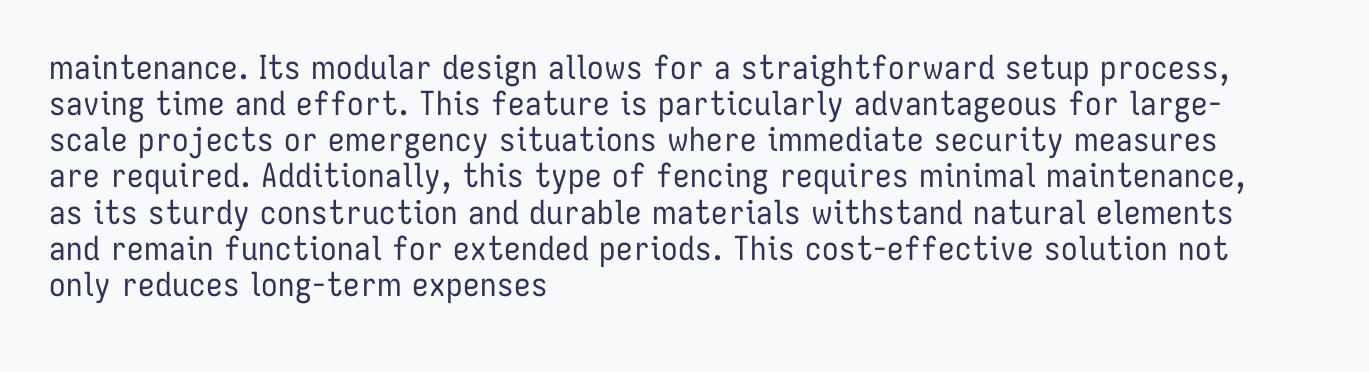maintenance. Its modular design allows for a straightforward setup process, saving time and effort. This feature is particularly advantageous for large-scale projects or emergency situations where immediate security measures are required. Additionally, this type of fencing requires minimal maintenance, as its sturdy construction and durable materials withstand natural elements and remain functional for extended periods. This cost-effective solution not only reduces long-term expenses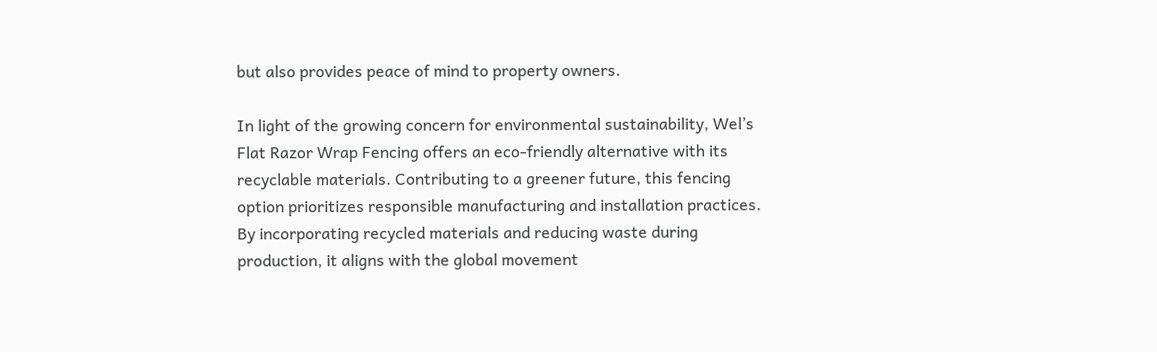but also provides peace of mind to property owners.

In light of the growing concern for environmental sustainability, Wel’s Flat Razor Wrap Fencing offers an eco-friendly alternative with its recyclable materials. Contributing to a greener future, this fencing option prioritizes responsible manufacturing and installation practices. By incorporating recycled materials and reducing waste during production, it aligns with the global movement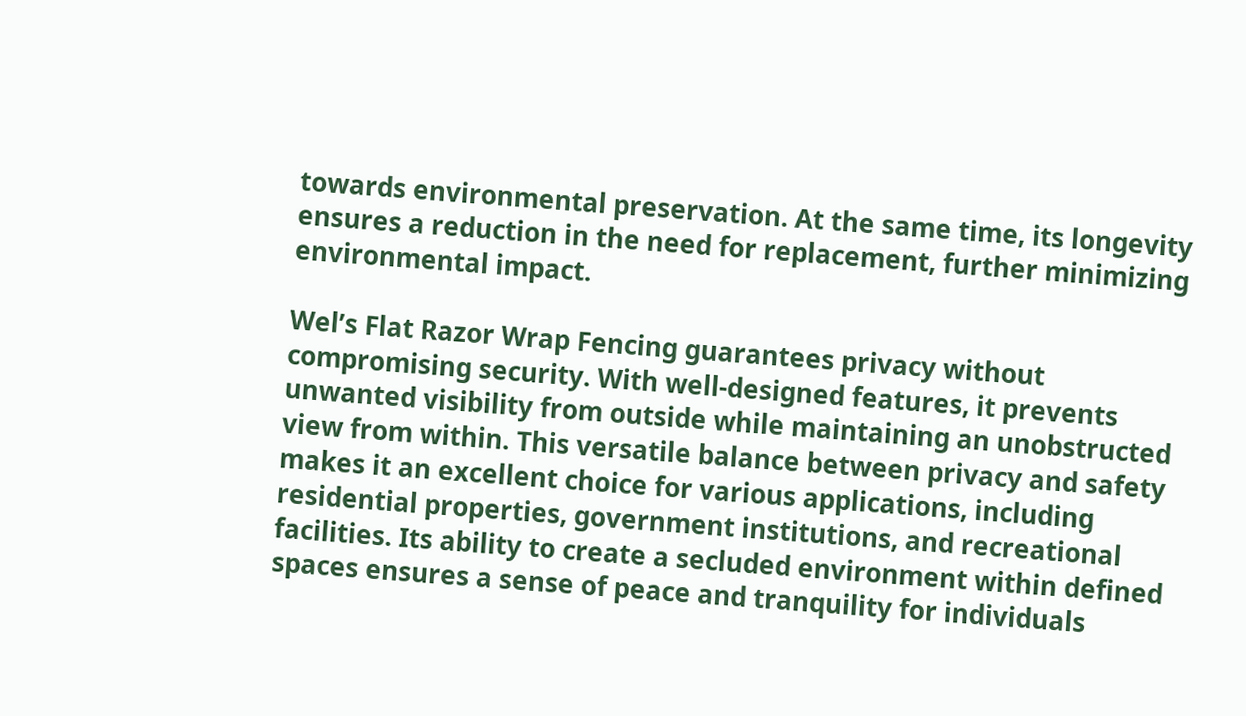towards environmental preservation. At the same time, its longevity ensures a reduction in the need for replacement, further minimizing environmental impact.

Wel’s Flat Razor Wrap Fencing guarantees privacy without compromising security. With well-designed features, it prevents unwanted visibility from outside while maintaining an unobstructed view from within. This versatile balance between privacy and safety makes it an excellent choice for various applications, including residential properties, government institutions, and recreational facilities. Its ability to create a secluded environment within defined spaces ensures a sense of peace and tranquility for individuals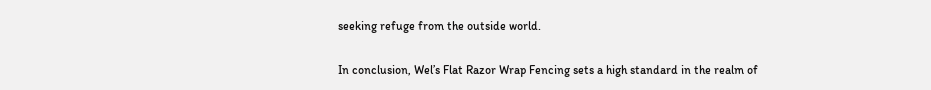seeking refuge from the outside world.

In conclusion, Wel’s Flat Razor Wrap Fencing sets a high standard in the realm of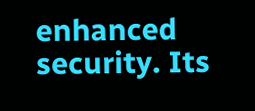enhanced security. Its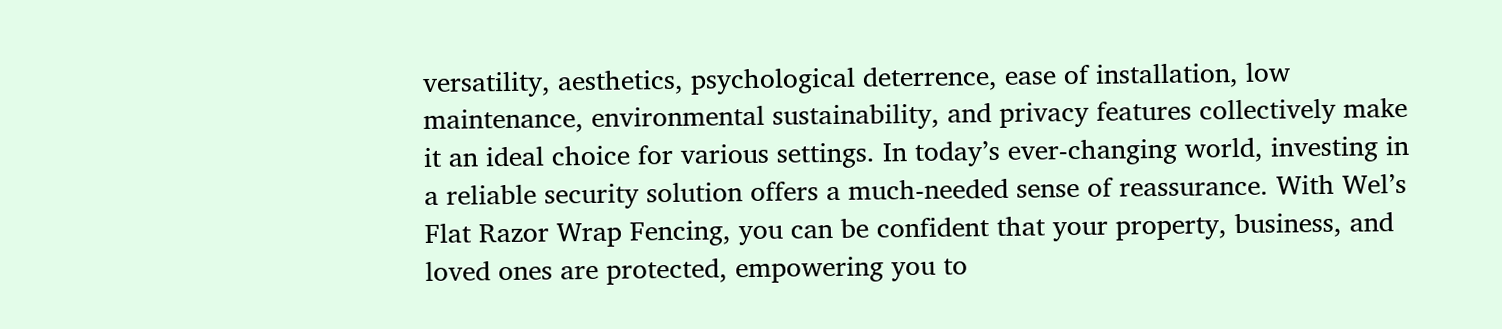versatility, aesthetics, psychological deterrence, ease of installation, low maintenance, environmental sustainability, and privacy features collectively make it an ideal choice for various settings. In today’s ever-changing world, investing in a reliable security solution offers a much-needed sense of reassurance. With Wel’s Flat Razor Wrap Fencing, you can be confident that your property, business, and loved ones are protected, empowering you to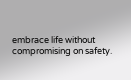embrace life without compromising on safety.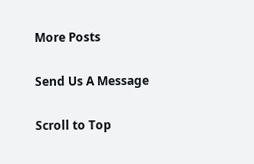More Posts

Send Us A Message

Scroll to Top